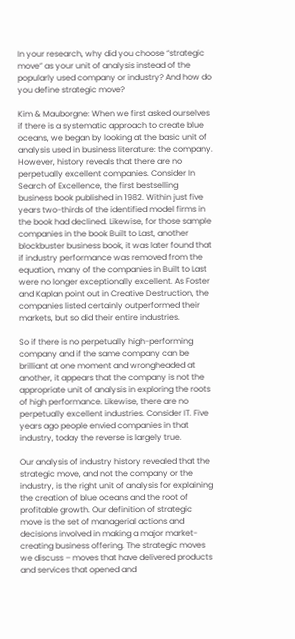In your research, why did you choose “strategic move” as your unit of analysis instead of the popularly used company or industry? And how do you define strategic move?

Kim & Mauborgne: When we first asked ourselves if there is a systematic approach to create blue oceans, we began by looking at the basic unit of analysis used in business literature: the company. However, history reveals that there are no perpetually excellent companies. Consider In Search of Excellence, the first bestselling business book published in 1982. Within just five years two-thirds of the identified model firms in the book had declined. Likewise, for those sample companies in the book Built to Last, another blockbuster business book, it was later found that if industry performance was removed from the equation, many of the companies in Built to Last were no longer exceptionally excellent. As Foster and Kaplan point out in Creative Destruction, the companies listed certainly outperformed their markets, but so did their entire industries.

So if there is no perpetually high-performing company and if the same company can be brilliant at one moment and wrongheaded at another, it appears that the company is not the appropriate unit of analysis in exploring the roots of high performance. Likewise, there are no perpetually excellent industries. Consider IT. Five years ago people envied companies in that industry, today the reverse is largely true.

Our analysis of industry history revealed that the strategic move, and not the company or the industry, is the right unit of analysis for explaining the creation of blue oceans and the root of profitable growth. Our definition of strategic move is the set of managerial actions and decisions involved in making a major market-creating business offering. The strategic moves we discuss – moves that have delivered products and services that opened and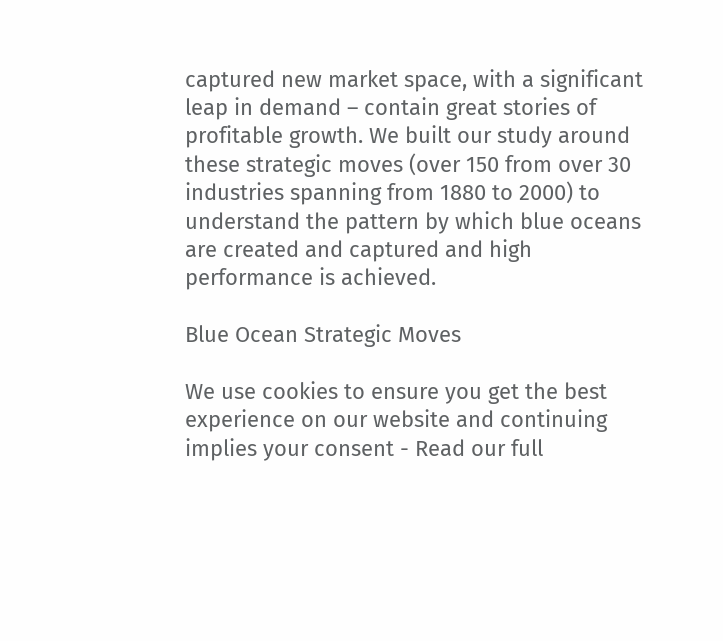captured new market space, with a significant leap in demand – contain great stories of profitable growth. We built our study around these strategic moves (over 150 from over 30 industries spanning from 1880 to 2000) to understand the pattern by which blue oceans are created and captured and high performance is achieved.

Blue Ocean Strategic Moves

We use cookies to ensure you get the best experience on our website and continuing implies your consent - Read our full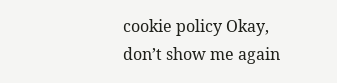cookie policy Okay, don’t show me again